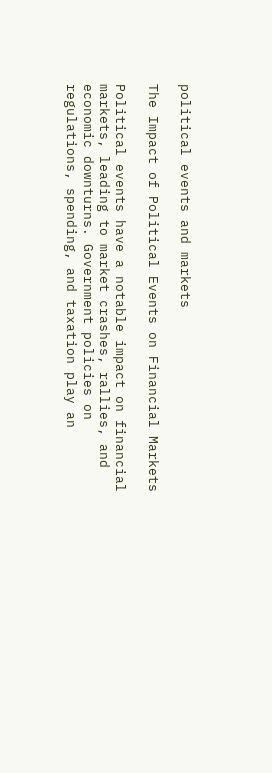political events and markets

The Impact of Political Events on Financial Markets

Political events have a notable impact on financial markets, leading to market crashes, rallies, and economic downturns. Government policies on regulations, spending, and taxation play an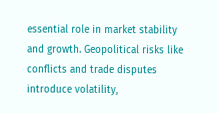essential role in market stability and growth. Geopolitical risks like conflicts and trade disputes introduce volatility,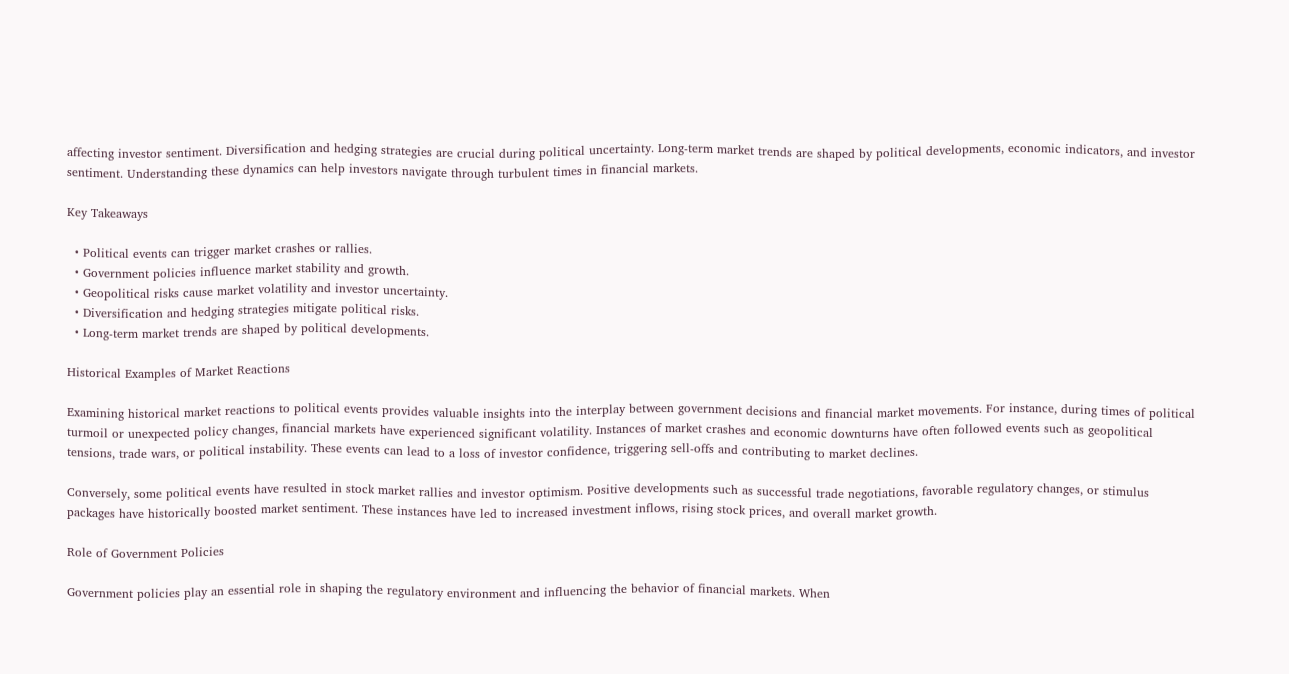affecting investor sentiment. Diversification and hedging strategies are crucial during political uncertainty. Long-term market trends are shaped by political developments, economic indicators, and investor sentiment. Understanding these dynamics can help investors navigate through turbulent times in financial markets.

Key Takeaways

  • Political events can trigger market crashes or rallies.
  • Government policies influence market stability and growth.
  • Geopolitical risks cause market volatility and investor uncertainty.
  • Diversification and hedging strategies mitigate political risks.
  • Long-term market trends are shaped by political developments.

Historical Examples of Market Reactions

Examining historical market reactions to political events provides valuable insights into the interplay between government decisions and financial market movements. For instance, during times of political turmoil or unexpected policy changes, financial markets have experienced significant volatility. Instances of market crashes and economic downturns have often followed events such as geopolitical tensions, trade wars, or political instability. These events can lead to a loss of investor confidence, triggering sell-offs and contributing to market declines.

Conversely, some political events have resulted in stock market rallies and investor optimism. Positive developments such as successful trade negotiations, favorable regulatory changes, or stimulus packages have historically boosted market sentiment. These instances have led to increased investment inflows, rising stock prices, and overall market growth.

Role of Government Policies

Government policies play an essential role in shaping the regulatory environment and influencing the behavior of financial markets. When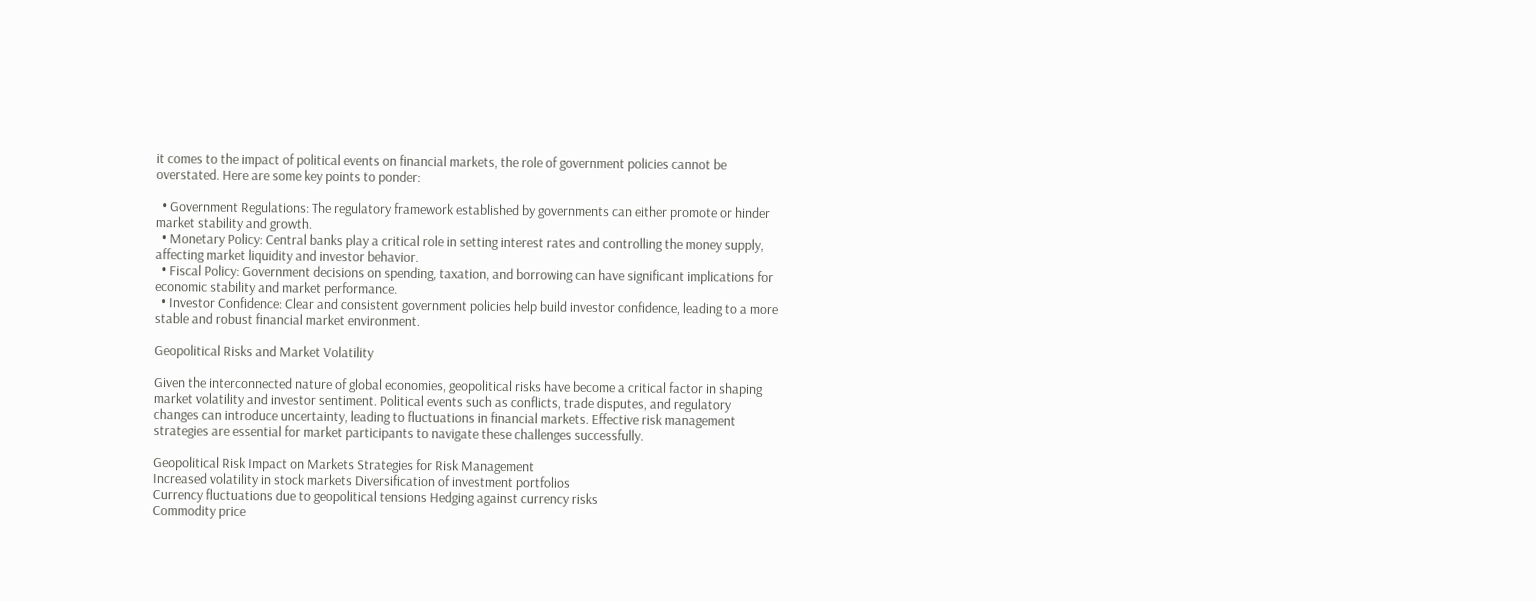it comes to the impact of political events on financial markets, the role of government policies cannot be overstated. Here are some key points to ponder:

  • Government Regulations: The regulatory framework established by governments can either promote or hinder market stability and growth.
  • Monetary Policy: Central banks play a critical role in setting interest rates and controlling the money supply, affecting market liquidity and investor behavior.
  • Fiscal Policy: Government decisions on spending, taxation, and borrowing can have significant implications for economic stability and market performance.
  • Investor Confidence: Clear and consistent government policies help build investor confidence, leading to a more stable and robust financial market environment.

Geopolitical Risks and Market Volatility

Given the interconnected nature of global economies, geopolitical risks have become a critical factor in shaping market volatility and investor sentiment. Political events such as conflicts, trade disputes, and regulatory changes can introduce uncertainty, leading to fluctuations in financial markets. Effective risk management strategies are essential for market participants to navigate these challenges successfully.

Geopolitical Risk Impact on Markets Strategies for Risk Management
Increased volatility in stock markets Diversification of investment portfolios
Currency fluctuations due to geopolitical tensions Hedging against currency risks
Commodity price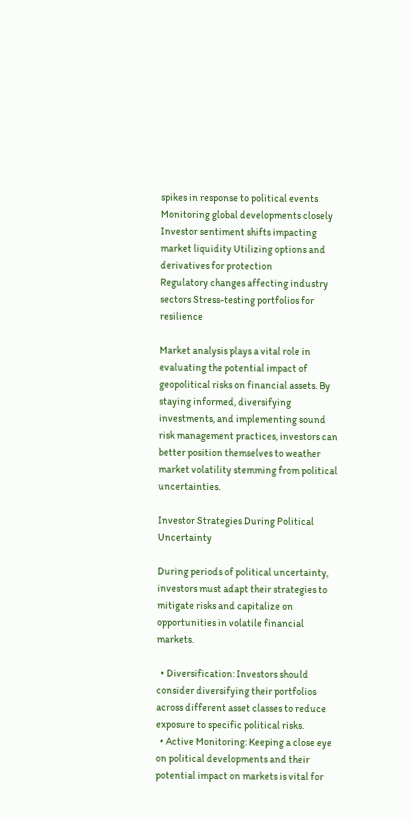spikes in response to political events Monitoring global developments closely
Investor sentiment shifts impacting market liquidity Utilizing options and derivatives for protection
Regulatory changes affecting industry sectors Stress-testing portfolios for resilience

Market analysis plays a vital role in evaluating the potential impact of geopolitical risks on financial assets. By staying informed, diversifying investments, and implementing sound risk management practices, investors can better position themselves to weather market volatility stemming from political uncertainties.

Investor Strategies During Political Uncertainty

During periods of political uncertainty, investors must adapt their strategies to mitigate risks and capitalize on opportunities in volatile financial markets.

  • Diversification: Investors should consider diversifying their portfolios across different asset classes to reduce exposure to specific political risks.
  • Active Monitoring: Keeping a close eye on political developments and their potential impact on markets is vital for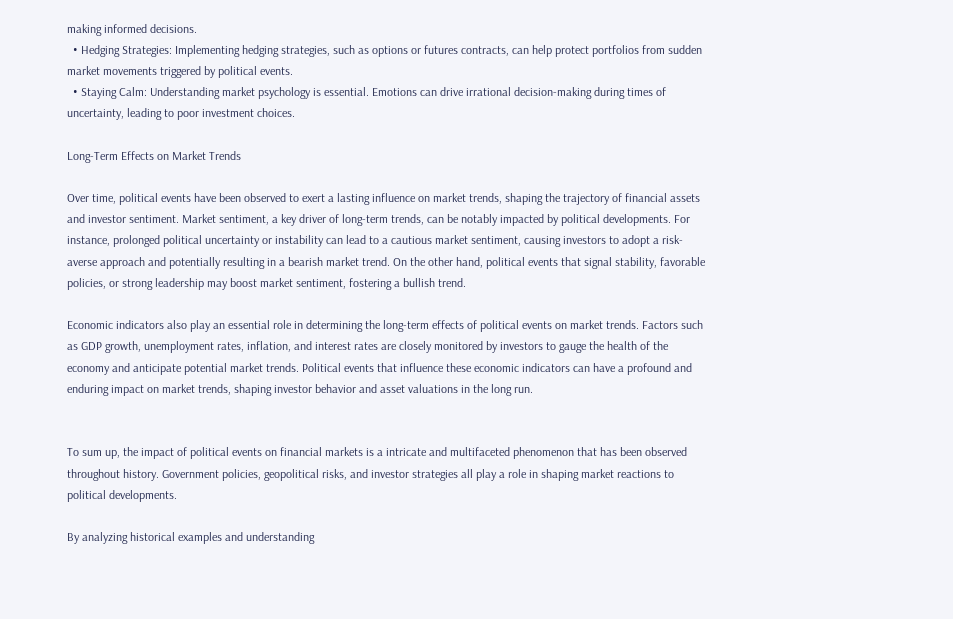making informed decisions.
  • Hedging Strategies: Implementing hedging strategies, such as options or futures contracts, can help protect portfolios from sudden market movements triggered by political events.
  • Staying Calm: Understanding market psychology is essential. Emotions can drive irrational decision-making during times of uncertainty, leading to poor investment choices.

Long-Term Effects on Market Trends

Over time, political events have been observed to exert a lasting influence on market trends, shaping the trajectory of financial assets and investor sentiment. Market sentiment, a key driver of long-term trends, can be notably impacted by political developments. For instance, prolonged political uncertainty or instability can lead to a cautious market sentiment, causing investors to adopt a risk-averse approach and potentially resulting in a bearish market trend. On the other hand, political events that signal stability, favorable policies, or strong leadership may boost market sentiment, fostering a bullish trend.

Economic indicators also play an essential role in determining the long-term effects of political events on market trends. Factors such as GDP growth, unemployment rates, inflation, and interest rates are closely monitored by investors to gauge the health of the economy and anticipate potential market trends. Political events that influence these economic indicators can have a profound and enduring impact on market trends, shaping investor behavior and asset valuations in the long run.


To sum up, the impact of political events on financial markets is a intricate and multifaceted phenomenon that has been observed throughout history. Government policies, geopolitical risks, and investor strategies all play a role in shaping market reactions to political developments.

By analyzing historical examples and understanding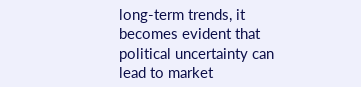long-term trends, it becomes evident that political uncertainty can lead to market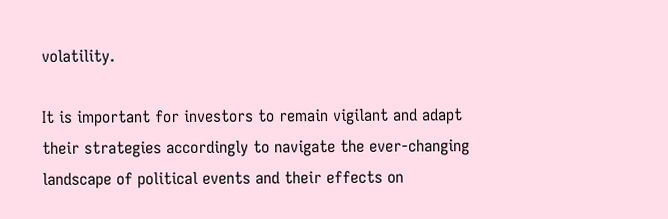volatility.

It is important for investors to remain vigilant and adapt their strategies accordingly to navigate the ever-changing landscape of political events and their effects on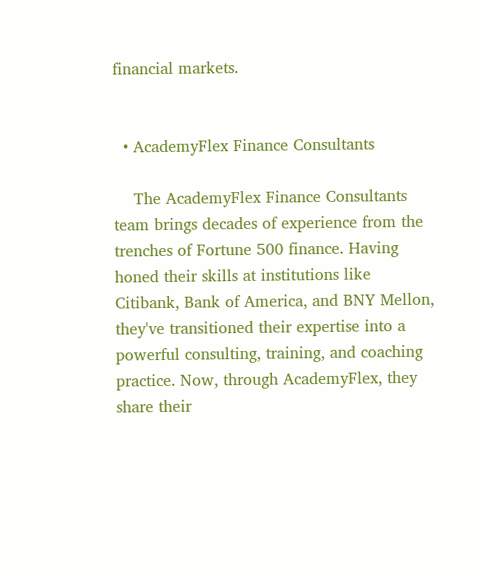financial markets.


  • AcademyFlex Finance Consultants

    The AcademyFlex Finance Consultants team brings decades of experience from the trenches of Fortune 500 finance. Having honed their skills at institutions like Citibank, Bank of America, and BNY Mellon, they've transitioned their expertise into a powerful consulting, training, and coaching practice. Now, through AcademyFlex, they share their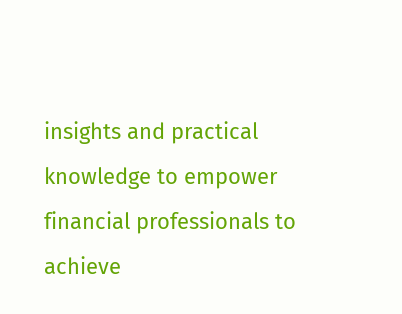insights and practical knowledge to empower financial professionals to achieve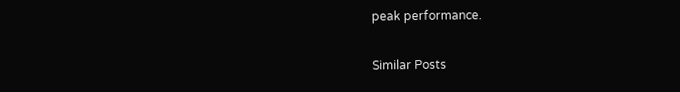peak performance.

Similar Posts